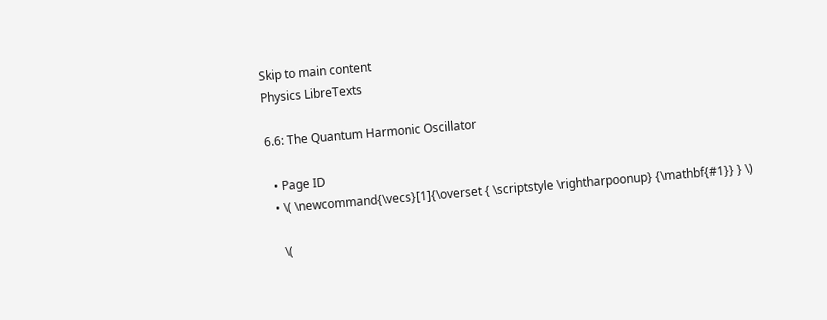Skip to main content
Physics LibreTexts

6.6: The Quantum Harmonic Oscillator

  • Page ID
  • \( \newcommand{\vecs}[1]{\overset { \scriptstyle \rightharpoonup} {\mathbf{#1}} } \)

    \(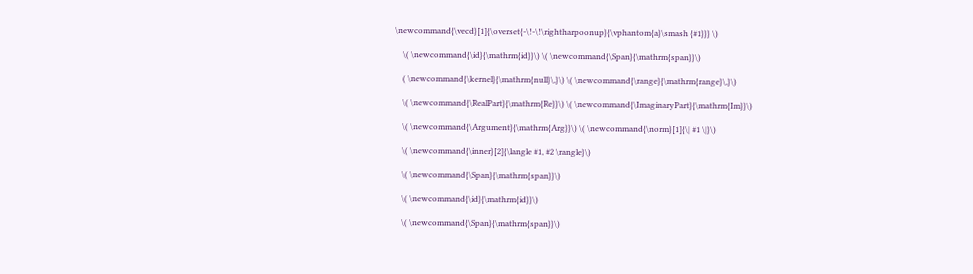\newcommand{\vecd}[1]{\overset{-\!-\!\rightharpoonup}{\vphantom{a}\smash {#1}}} \)

    \( \newcommand{\id}{\mathrm{id}}\) \( \newcommand{\Span}{\mathrm{span}}\)

    ( \newcommand{\kernel}{\mathrm{null}\,}\) \( \newcommand{\range}{\mathrm{range}\,}\)

    \( \newcommand{\RealPart}{\mathrm{Re}}\) \( \newcommand{\ImaginaryPart}{\mathrm{Im}}\)

    \( \newcommand{\Argument}{\mathrm{Arg}}\) \( \newcommand{\norm}[1]{\| #1 \|}\)

    \( \newcommand{\inner}[2]{\langle #1, #2 \rangle}\)

    \( \newcommand{\Span}{\mathrm{span}}\)

    \( \newcommand{\id}{\mathrm{id}}\)

    \( \newcommand{\Span}{\mathrm{span}}\)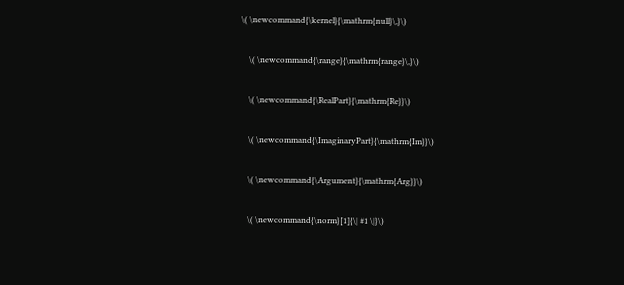\( \newcommand{\kernel}{\mathrm{null}\,}\)

    \( \newcommand{\range}{\mathrm{range}\,}\)

    \( \newcommand{\RealPart}{\mathrm{Re}}\)

    \( \newcommand{\ImaginaryPart}{\mathrm{Im}}\)

    \( \newcommand{\Argument}{\mathrm{Arg}}\)

    \( \newcommand{\norm}[1]{\| #1 \|}\)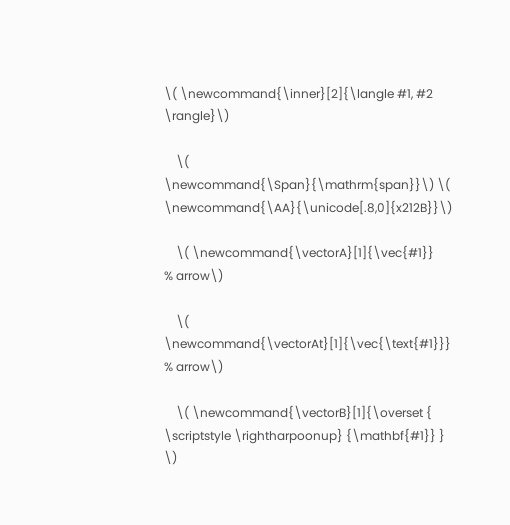\( \newcommand{\inner}[2]{\langle #1, #2 \rangle}\)

    \( \newcommand{\Span}{\mathrm{span}}\) \( \newcommand{\AA}{\unicode[.8,0]{x212B}}\)

    \( \newcommand{\vectorA}[1]{\vec{#1}}      % arrow\)

    \( \newcommand{\vectorAt}[1]{\vec{\text{#1}}}      % arrow\)

    \( \newcommand{\vectorB}[1]{\overset { \scriptstyle \rightharpoonup} {\mathbf{#1}} } \)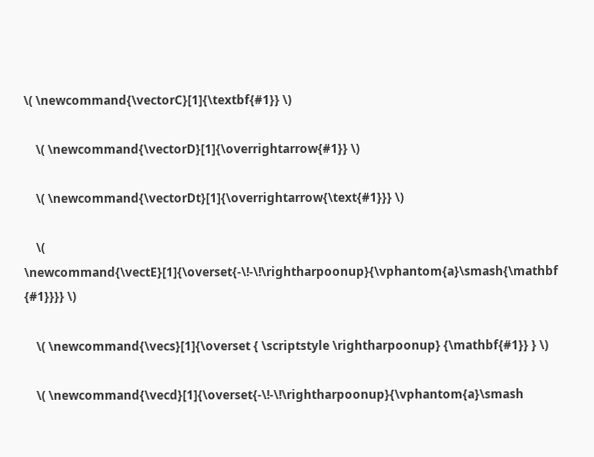\( \newcommand{\vectorC}[1]{\textbf{#1}} \)

    \( \newcommand{\vectorD}[1]{\overrightarrow{#1}} \)

    \( \newcommand{\vectorDt}[1]{\overrightarrow{\text{#1}}} \)

    \( \newcommand{\vectE}[1]{\overset{-\!-\!\rightharpoonup}{\vphantom{a}\smash{\mathbf {#1}}}} \)

    \( \newcommand{\vecs}[1]{\overset { \scriptstyle \rightharpoonup} {\mathbf{#1}} } \)

    \( \newcommand{\vecd}[1]{\overset{-\!-\!\rightharpoonup}{\vphantom{a}\smash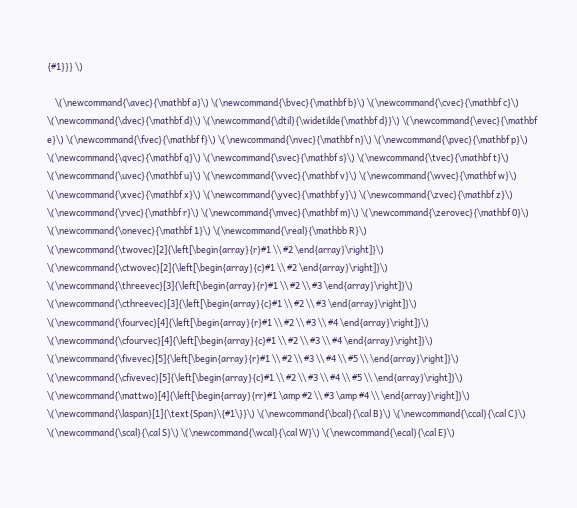{#1}}} \)

    \(\newcommand{\avec}{\mathbf a}\) \(\newcommand{\bvec}{\mathbf b}\) \(\newcommand{\cvec}{\mathbf c}\) \(\newcommand{\dvec}{\mathbf d}\) \(\newcommand{\dtil}{\widetilde{\mathbf d}}\) \(\newcommand{\evec}{\mathbf e}\) \(\newcommand{\fvec}{\mathbf f}\) \(\newcommand{\nvec}{\mathbf n}\) \(\newcommand{\pvec}{\mathbf p}\) \(\newcommand{\qvec}{\mathbf q}\) \(\newcommand{\svec}{\mathbf s}\) \(\newcommand{\tvec}{\mathbf t}\) \(\newcommand{\uvec}{\mathbf u}\) \(\newcommand{\vvec}{\mathbf v}\) \(\newcommand{\wvec}{\mathbf w}\) \(\newcommand{\xvec}{\mathbf x}\) \(\newcommand{\yvec}{\mathbf y}\) \(\newcommand{\zvec}{\mathbf z}\) \(\newcommand{\rvec}{\mathbf r}\) \(\newcommand{\mvec}{\mathbf m}\) \(\newcommand{\zerovec}{\mathbf 0}\) \(\newcommand{\onevec}{\mathbf 1}\) \(\newcommand{\real}{\mathbb R}\) \(\newcommand{\twovec}[2]{\left[\begin{array}{r}#1 \\ #2 \end{array}\right]}\) \(\newcommand{\ctwovec}[2]{\left[\begin{array}{c}#1 \\ #2 \end{array}\right]}\) \(\newcommand{\threevec}[3]{\left[\begin{array}{r}#1 \\ #2 \\ #3 \end{array}\right]}\) \(\newcommand{\cthreevec}[3]{\left[\begin{array}{c}#1 \\ #2 \\ #3 \end{array}\right]}\) \(\newcommand{\fourvec}[4]{\left[\begin{array}{r}#1 \\ #2 \\ #3 \\ #4 \end{array}\right]}\) \(\newcommand{\cfourvec}[4]{\left[\begin{array}{c}#1 \\ #2 \\ #3 \\ #4 \end{array}\right]}\) \(\newcommand{\fivevec}[5]{\left[\begin{array}{r}#1 \\ #2 \\ #3 \\ #4 \\ #5 \\ \end{array}\right]}\) \(\newcommand{\cfivevec}[5]{\left[\begin{array}{c}#1 \\ #2 \\ #3 \\ #4 \\ #5 \\ \end{array}\right]}\) \(\newcommand{\mattwo}[4]{\left[\begin{array}{rr}#1 \amp #2 \\ #3 \amp #4 \\ \end{array}\right]}\) \(\newcommand{\laspan}[1]{\text{Span}\{#1\}}\) \(\newcommand{\bcal}{\cal B}\) \(\newcommand{\ccal}{\cal C}\) \(\newcommand{\scal}{\cal S}\) \(\newcommand{\wcal}{\cal W}\) \(\newcommand{\ecal}{\cal E}\)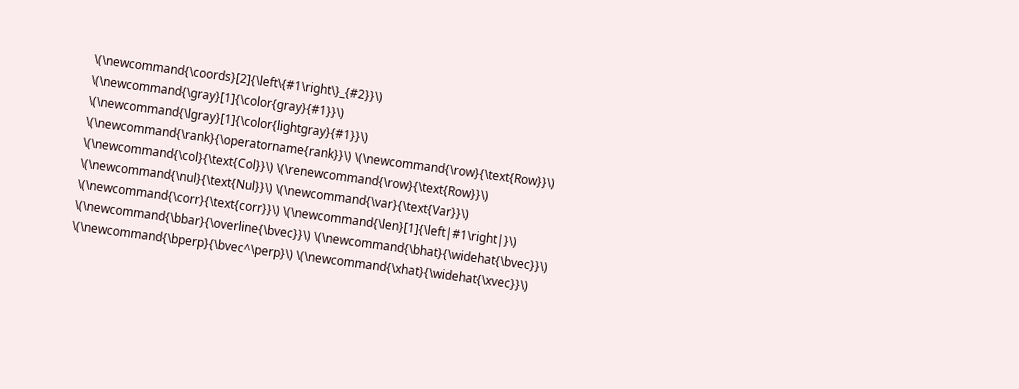\(\newcommand{\coords}[2]{\left\{#1\right\}_{#2}}\) \(\newcommand{\gray}[1]{\color{gray}{#1}}\) \(\newcommand{\lgray}[1]{\color{lightgray}{#1}}\) \(\newcommand{\rank}{\operatorname{rank}}\) \(\newcommand{\row}{\text{Row}}\) \(\newcommand{\col}{\text{Col}}\) \(\renewcommand{\row}{\text{Row}}\) \(\newcommand{\nul}{\text{Nul}}\) \(\newcommand{\var}{\text{Var}}\) \(\newcommand{\corr}{\text{corr}}\) \(\newcommand{\len}[1]{\left|#1\right|}\) \(\newcommand{\bbar}{\overline{\bvec}}\) \(\newcommand{\bhat}{\widehat{\bvec}}\) \(\newcommand{\bperp}{\bvec^\perp}\) \(\newcommand{\xhat}{\widehat{\xvec}}\)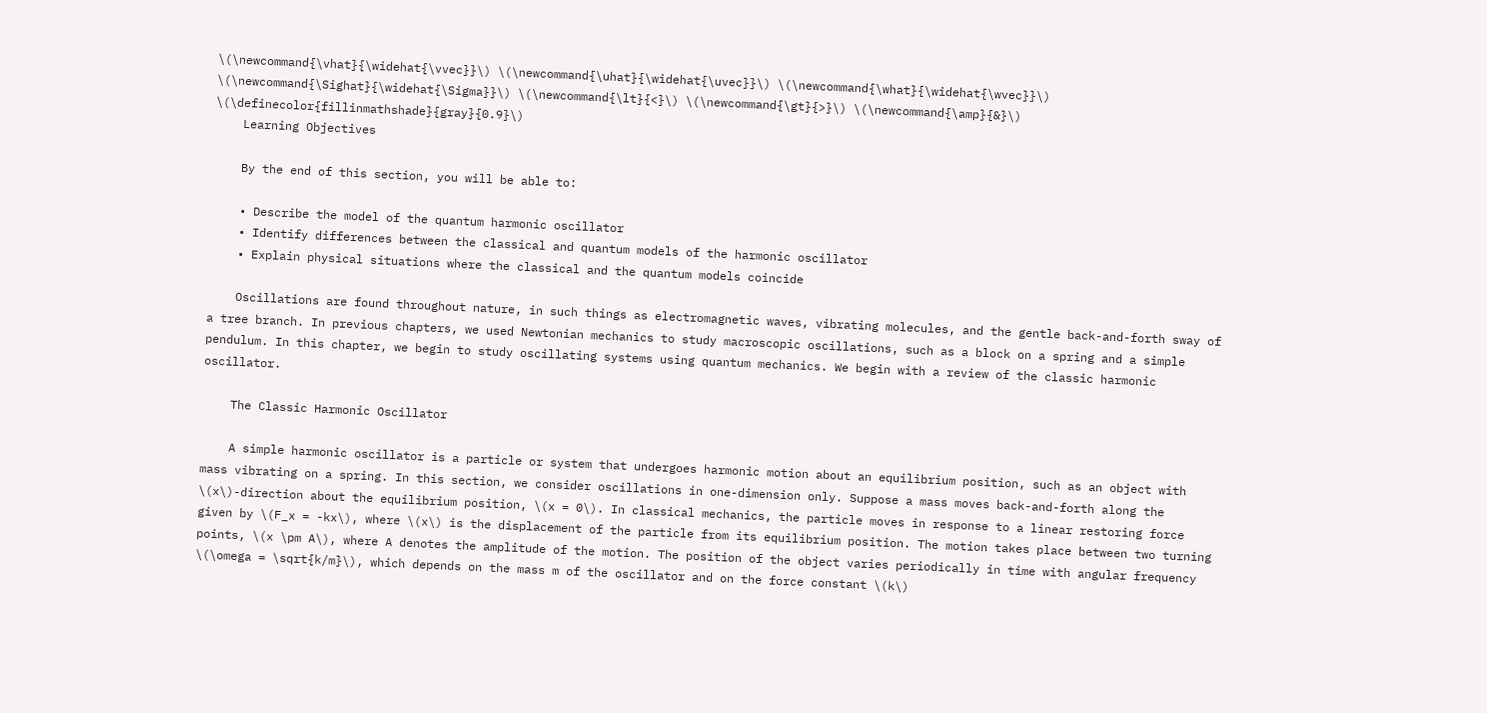\(\newcommand{\vhat}{\widehat{\vvec}}\) \(\newcommand{\uhat}{\widehat{\uvec}}\) \(\newcommand{\what}{\widehat{\wvec}}\) \(\newcommand{\Sighat}{\widehat{\Sigma}}\) \(\newcommand{\lt}{<}\) \(\newcommand{\gt}{>}\) \(\newcommand{\amp}{&}\) \(\definecolor{fillinmathshade}{gray}{0.9}\)
    Learning Objectives

    By the end of this section, you will be able to:

    • Describe the model of the quantum harmonic oscillator
    • Identify differences between the classical and quantum models of the harmonic oscillator
    • Explain physical situations where the classical and the quantum models coincide

    Oscillations are found throughout nature, in such things as electromagnetic waves, vibrating molecules, and the gentle back-and-forth sway of a tree branch. In previous chapters, we used Newtonian mechanics to study macroscopic oscillations, such as a block on a spring and a simple pendulum. In this chapter, we begin to study oscillating systems using quantum mechanics. We begin with a review of the classic harmonic oscillator.

    The Classic Harmonic Oscillator

    A simple harmonic oscillator is a particle or system that undergoes harmonic motion about an equilibrium position, such as an object with mass vibrating on a spring. In this section, we consider oscillations in one-dimension only. Suppose a mass moves back-and-forth along the \(x\)-direction about the equilibrium position, \(x = 0\). In classical mechanics, the particle moves in response to a linear restoring force given by \(F_x = -kx\), where \(x\) is the displacement of the particle from its equilibrium position. The motion takes place between two turning points, \(x \pm A\), where A denotes the amplitude of the motion. The position of the object varies periodically in time with angular frequency \(\omega = \sqrt{k/m}\), which depends on the mass m of the oscillator and on the force constant \(k\)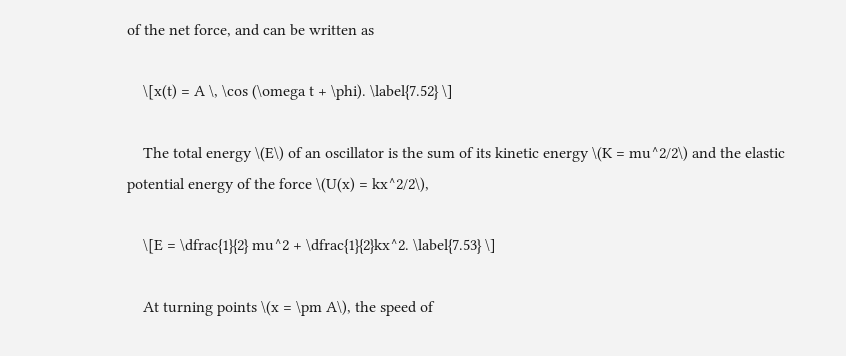of the net force, and can be written as

    \[x(t) = A \, \cos (\omega t + \phi). \label{7.52} \]

    The total energy \(E\) of an oscillator is the sum of its kinetic energy \(K = mu^2/2\) and the elastic potential energy of the force \(U(x) = kx^2/2\),

    \[E = \dfrac{1}{2} mu^2 + \dfrac{1}{2}kx^2. \label{7.53} \]

    At turning points \(x = \pm A\), the speed of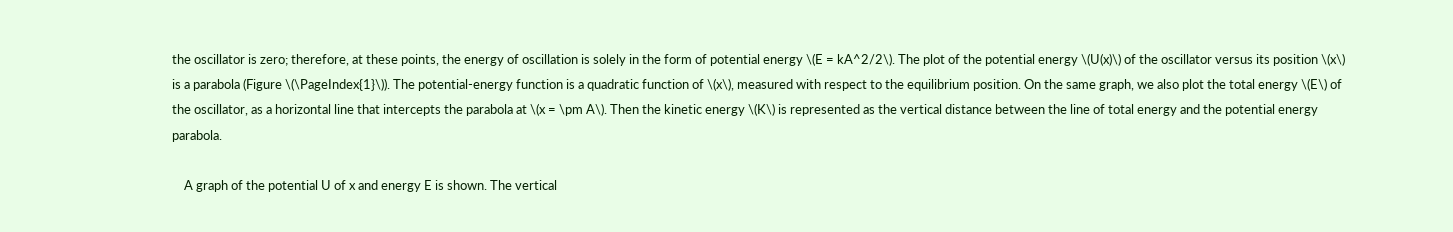the oscillator is zero; therefore, at these points, the energy of oscillation is solely in the form of potential energy \(E = kA^2/2\). The plot of the potential energy \(U(x)\) of the oscillator versus its position \(x\) is a parabola (Figure \(\PageIndex{1}\)). The potential-energy function is a quadratic function of \(x\), measured with respect to the equilibrium position. On the same graph, we also plot the total energy \(E\) of the oscillator, as a horizontal line that intercepts the parabola at \(x = \pm A\). Then the kinetic energy \(K\) is represented as the vertical distance between the line of total energy and the potential energy parabola.

    A graph of the potential U of x and energy E is shown. The vertical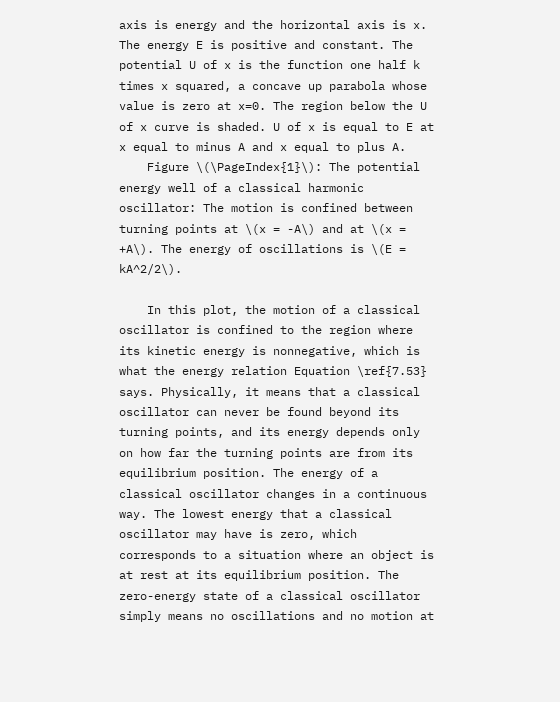axis is energy and the horizontal axis is x. The energy E is positive and constant. The potential U of x is the function one half k times x squared, a concave up parabola whose value is zero at x=0. The region below the U of x curve is shaded. U of x is equal to E at x equal to minus A and x equal to plus A.
    Figure \(\PageIndex{1}\): The potential energy well of a classical harmonic oscillator: The motion is confined between turning points at \(x = -A\) and at \(x = +A\). The energy of oscillations is \(E = kA^2/2\).

    In this plot, the motion of a classical oscillator is confined to the region where its kinetic energy is nonnegative, which is what the energy relation Equation \ref{7.53} says. Physically, it means that a classical oscillator can never be found beyond its turning points, and its energy depends only on how far the turning points are from its equilibrium position. The energy of a classical oscillator changes in a continuous way. The lowest energy that a classical oscillator may have is zero, which corresponds to a situation where an object is at rest at its equilibrium position. The zero-energy state of a classical oscillator simply means no oscillations and no motion at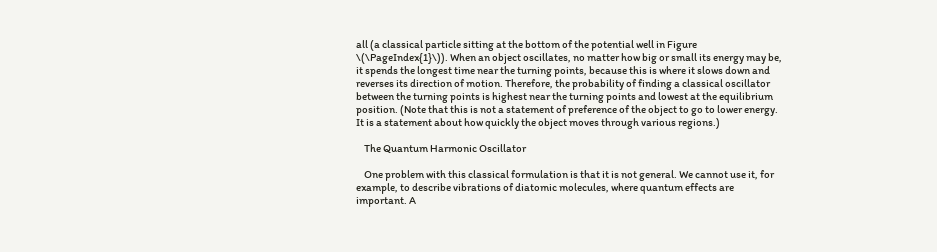all (a classical particle sitting at the bottom of the potential well in Figure \(\PageIndex{1}\)). When an object oscillates, no matter how big or small its energy may be, it spends the longest time near the turning points, because this is where it slows down and reverses its direction of motion. Therefore, the probability of finding a classical oscillator between the turning points is highest near the turning points and lowest at the equilibrium position. (Note that this is not a statement of preference of the object to go to lower energy. It is a statement about how quickly the object moves through various regions.)

    The Quantum Harmonic Oscillator

    One problem with this classical formulation is that it is not general. We cannot use it, for example, to describe vibrations of diatomic molecules, where quantum effects are important. A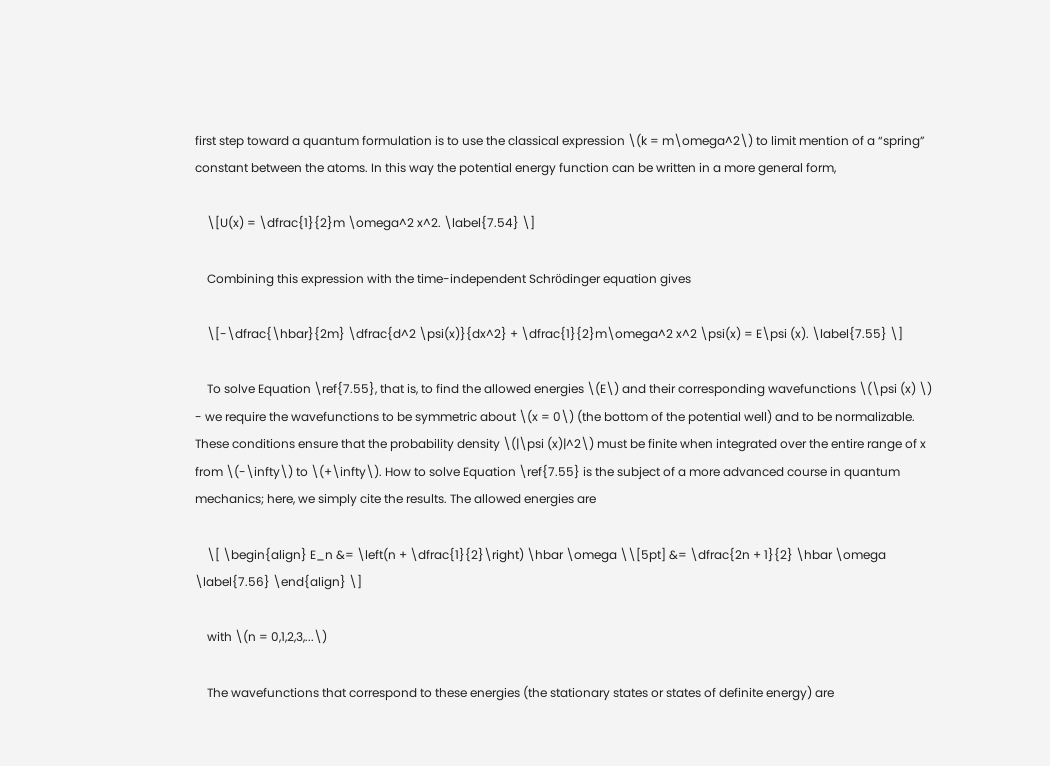first step toward a quantum formulation is to use the classical expression \(k = m\omega^2\) to limit mention of a “spring” constant between the atoms. In this way the potential energy function can be written in a more general form,

    \[U(x) = \dfrac{1}{2}m \omega^2 x^2. \label{7.54} \]

    Combining this expression with the time-independent Schrӧdinger equation gives

    \[-\dfrac{\hbar}{2m} \dfrac{d^2 \psi(x)}{dx^2} + \dfrac{1}{2}m\omega^2 x^2 \psi(x) = E\psi (x). \label{7.55} \]

    To solve Equation \ref{7.55}, that is, to find the allowed energies \(E\) and their corresponding wavefunctions \(\psi (x) \) - we require the wavefunctions to be symmetric about \(x = 0\) (the bottom of the potential well) and to be normalizable. These conditions ensure that the probability density \(|\psi (x)|^2\) must be finite when integrated over the entire range of x from \(-\infty\) to \(+\infty\). How to solve Equation \ref{7.55} is the subject of a more advanced course in quantum mechanics; here, we simply cite the results. The allowed energies are

    \[ \begin{align} E_n &= \left(n + \dfrac{1}{2}\right) \hbar \omega \\[5pt] &= \dfrac{2n + 1}{2} \hbar \omega \label{7.56} \end{align} \]

    with \(n = 0,1,2,3,...\)

    The wavefunctions that correspond to these energies (the stationary states or states of definite energy) are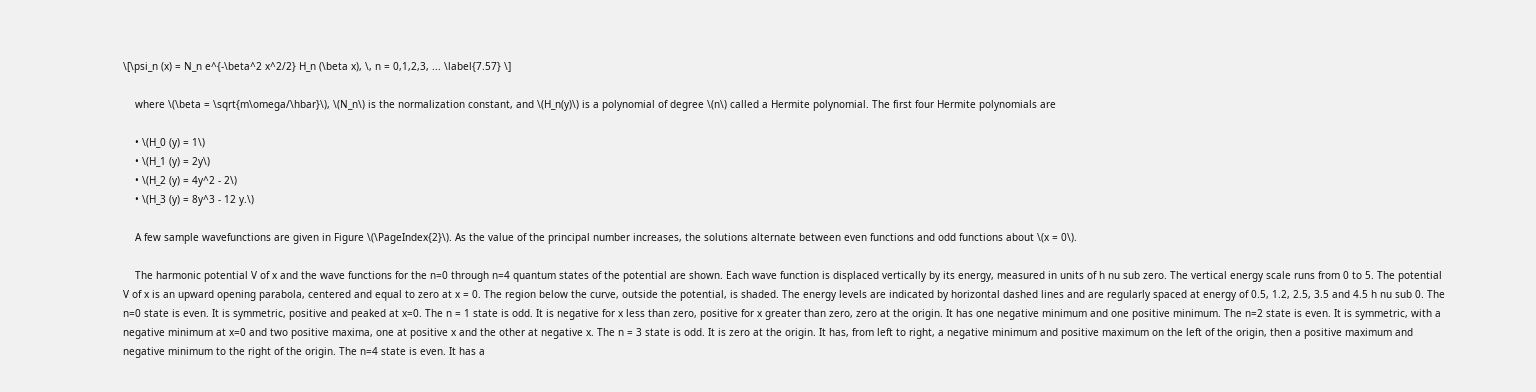\[\psi_n (x) = N_n e^{-\beta^2 x^2/2} H_n (\beta x), \, n = 0,1,2,3, ... \label{7.57} \]

    where \(\beta = \sqrt{m\omega/\hbar}\), \(N_n\) is the normalization constant, and \(H_n(y)\) is a polynomial of degree \(n\) called a Hermite polynomial. The first four Hermite polynomials are

    • \(H_0 (y) = 1\)
    • \(H_1 (y) = 2y\)
    • \(H_2 (y) = 4y^2 - 2\)
    • \(H_3 (y) = 8y^3 - 12 y.\)

    A few sample wavefunctions are given in Figure \(\PageIndex{2}\). As the value of the principal number increases, the solutions alternate between even functions and odd functions about \(x = 0\).

    The harmonic potential V of x and the wave functions for the n=0 through n=4 quantum states of the potential are shown. Each wave function is displaced vertically by its energy, measured in units of h nu sub zero. The vertical energy scale runs from 0 to 5. The potential V of x is an upward opening parabola, centered and equal to zero at x = 0. The region below the curve, outside the potential, is shaded. The energy levels are indicated by horizontal dashed lines and are regularly spaced at energy of 0.5, 1.2, 2.5, 3.5 and 4.5 h nu sub 0. The n=0 state is even. It is symmetric, positive and peaked at x=0. The n = 1 state is odd. It is negative for x less than zero, positive for x greater than zero, zero at the origin. It has one negative minimum and one positive minimum. The n=2 state is even. It is symmetric, with a negative minimum at x=0 and two positive maxima, one at positive x and the other at negative x. The n = 3 state is odd. It is zero at the origin. It has, from left to right, a negative minimum and positive maximum on the left of the origin, then a positive maximum and negative minimum to the right of the origin. The n=4 state is even. It has a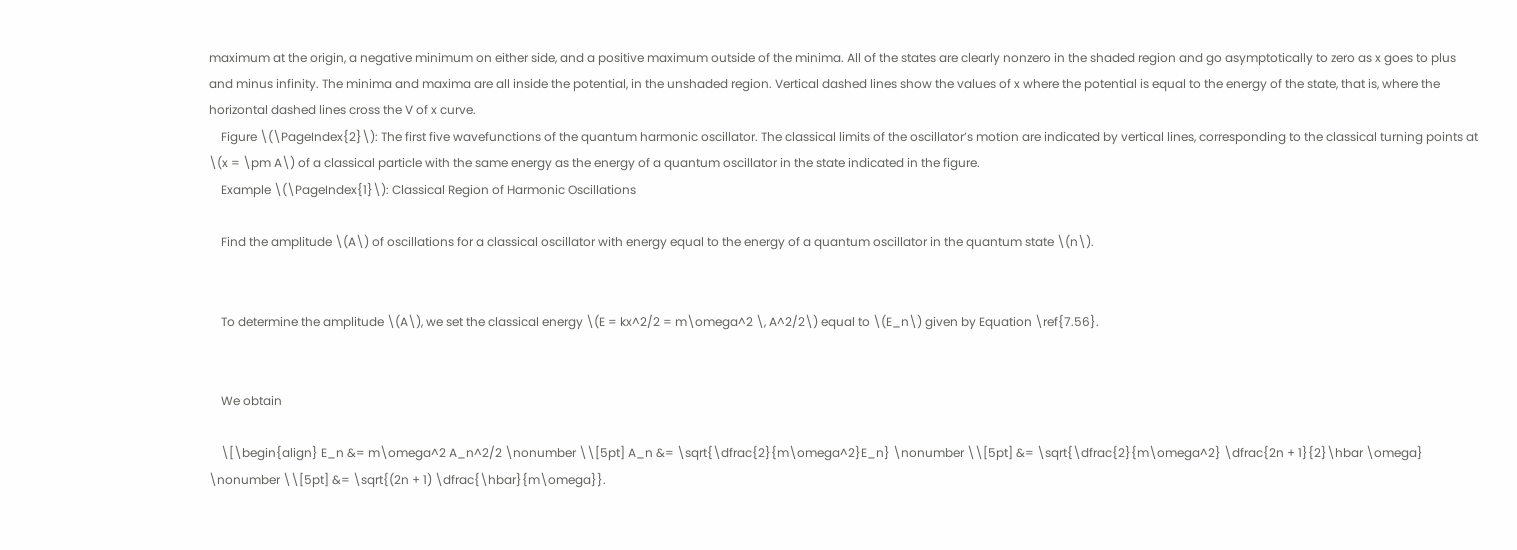maximum at the origin, a negative minimum on either side, and a positive maximum outside of the minima. All of the states are clearly nonzero in the shaded region and go asymptotically to zero as x goes to plus and minus infinity. The minima and maxima are all inside the potential, in the unshaded region. Vertical dashed lines show the values of x where the potential is equal to the energy of the state, that is, where the horizontal dashed lines cross the V of x curve.
    Figure \(\PageIndex{2}\): The first five wavefunctions of the quantum harmonic oscillator. The classical limits of the oscillator’s motion are indicated by vertical lines, corresponding to the classical turning points at \(x = \pm A\) of a classical particle with the same energy as the energy of a quantum oscillator in the state indicated in the figure.
    Example \(\PageIndex{1}\): Classical Region of Harmonic Oscillations

    Find the amplitude \(A\) of oscillations for a classical oscillator with energy equal to the energy of a quantum oscillator in the quantum state \(n\).


    To determine the amplitude \(A\), we set the classical energy \(E = kx^2/2 = m\omega^2 \, A^2/2\) equal to \(E_n\) given by Equation \ref{7.56}.


    We obtain

    \[\begin{align} E_n &= m\omega^2 A_n^2/2 \nonumber \\[5pt] A_n &= \sqrt{\dfrac{2}{m\omega^2}E_n} \nonumber \\[5pt] &= \sqrt{\dfrac{2}{m\omega^2} \dfrac{2n + 1}{2}\hbar \omega} \nonumber \\[5pt] &= \sqrt{(2n + 1) \dfrac{\hbar}{m\omega}}.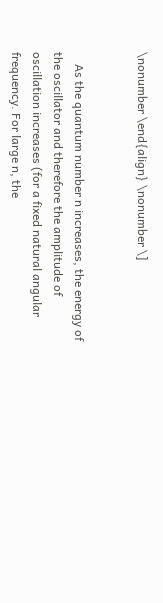\nonumber \end{align} \nonumber \]


    As the quantum number n increases, the energy of the oscillator and therefore the amplitude of oscillation increases (for a fixed natural angular frequency. For large n, the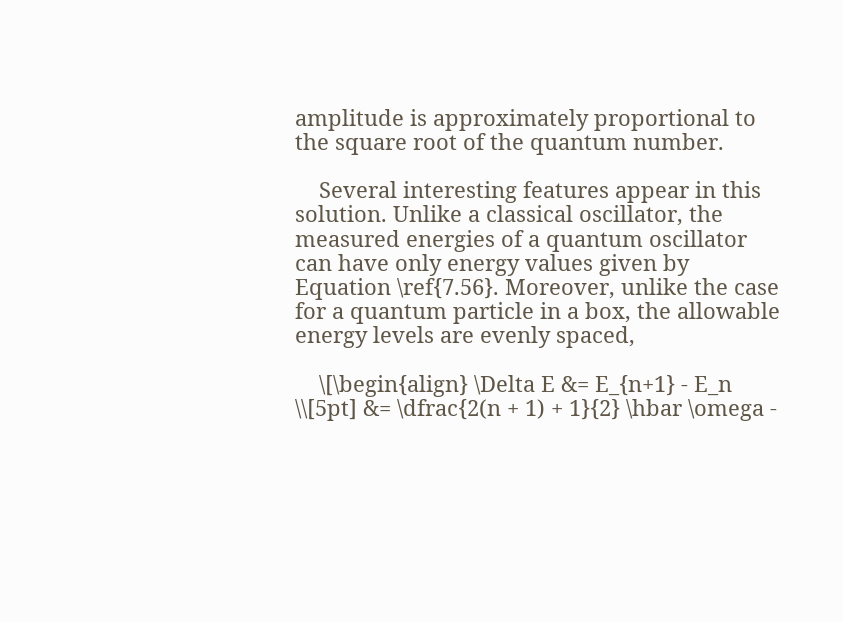amplitude is approximately proportional to the square root of the quantum number.

    Several interesting features appear in this solution. Unlike a classical oscillator, the measured energies of a quantum oscillator can have only energy values given by Equation \ref{7.56}. Moreover, unlike the case for a quantum particle in a box, the allowable energy levels are evenly spaced,

    \[\begin{align} \Delta E &= E_{n+1} - E_n \\[5pt] &= \dfrac{2(n + 1) + 1}{2} \hbar \omega -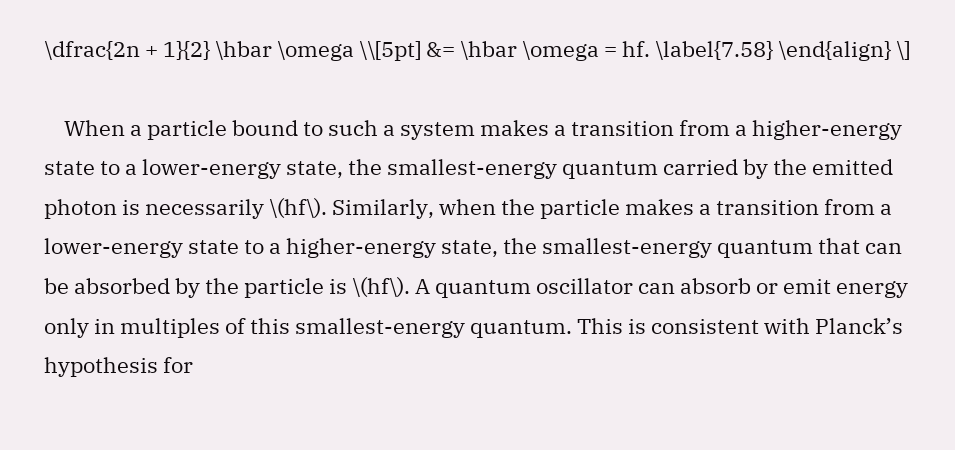\dfrac{2n + 1}{2} \hbar \omega \\[5pt] &= \hbar \omega = hf. \label{7.58} \end{align} \]

    When a particle bound to such a system makes a transition from a higher-energy state to a lower-energy state, the smallest-energy quantum carried by the emitted photon is necessarily \(hf\). Similarly, when the particle makes a transition from a lower-energy state to a higher-energy state, the smallest-energy quantum that can be absorbed by the particle is \(hf\). A quantum oscillator can absorb or emit energy only in multiples of this smallest-energy quantum. This is consistent with Planck’s hypothesis for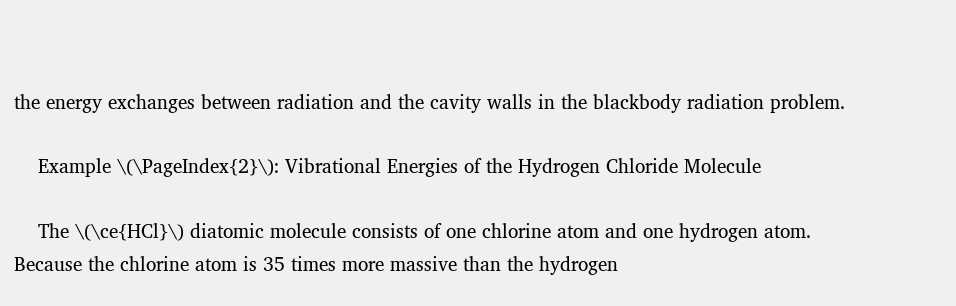the energy exchanges between radiation and the cavity walls in the blackbody radiation problem.

    Example \(\PageIndex{2}\): Vibrational Energies of the Hydrogen Chloride Molecule

    The \(\ce{HCl}\) diatomic molecule consists of one chlorine atom and one hydrogen atom. Because the chlorine atom is 35 times more massive than the hydrogen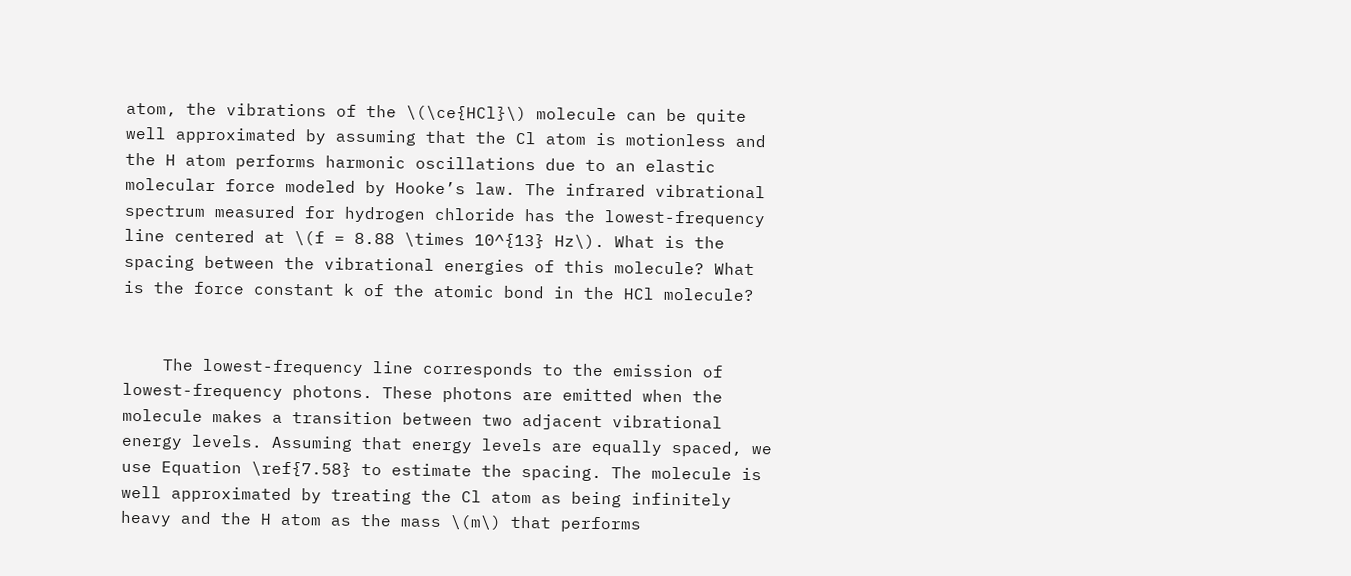atom, the vibrations of the \(\ce{HCl}\) molecule can be quite well approximated by assuming that the Cl atom is motionless and the H atom performs harmonic oscillations due to an elastic molecular force modeled by Hooke’s law. The infrared vibrational spectrum measured for hydrogen chloride has the lowest-frequency line centered at \(f = 8.88 \times 10^{13} Hz\). What is the spacing between the vibrational energies of this molecule? What is the force constant k of the atomic bond in the HCl molecule?


    The lowest-frequency line corresponds to the emission of lowest-frequency photons. These photons are emitted when the molecule makes a transition between two adjacent vibrational energy levels. Assuming that energy levels are equally spaced, we use Equation \ref{7.58} to estimate the spacing. The molecule is well approximated by treating the Cl atom as being infinitely heavy and the H atom as the mass \(m\) that performs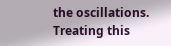the oscillations. Treating this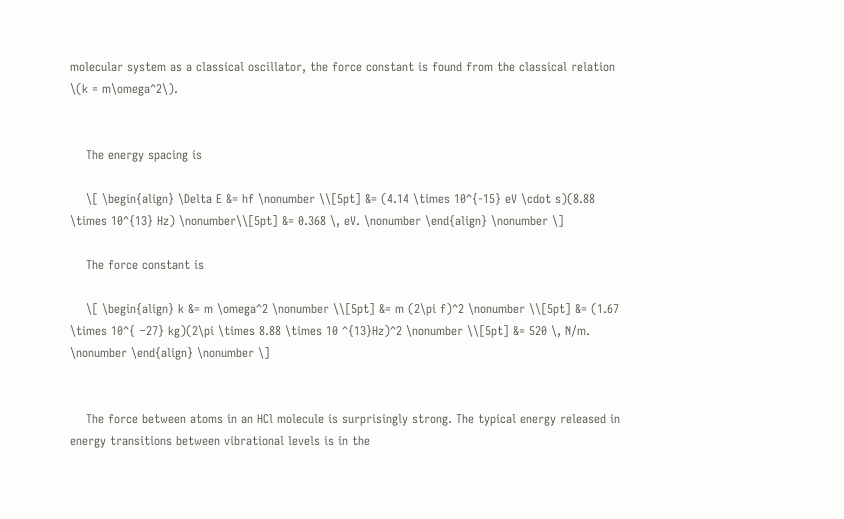molecular system as a classical oscillator, the force constant is found from the classical relation \(k = m\omega^2\).


    The energy spacing is

    \[ \begin{align} \Delta E &= hf \nonumber \\[5pt] &= (4.14 \times 10^{-15} eV \cdot s)(8.88 \times 10^{13} Hz) \nonumber\\[5pt] &= 0.368 \, eV. \nonumber \end{align} \nonumber \]

    The force constant is

    \[ \begin{align} k &= m \omega^2 \nonumber \\[5pt] &= m (2\pi f)^2 \nonumber \\[5pt] &= (1.67 \times 10^{ −27} kg)(2\pi \times 8.88 \times 10 ^{13}Hz)^2 \nonumber \\[5pt] &= 520 \, N/m. \nonumber \end{align} \nonumber \]


    The force between atoms in an HCl molecule is surprisingly strong. The typical energy released in energy transitions between vibrational levels is in the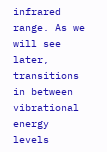infrared range. As we will see later, transitions in between vibrational energy levels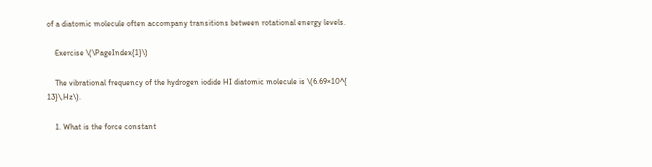of a diatomic molecule often accompany transitions between rotational energy levels.

    Exercise \(\PageIndex{1}\)

    The vibrational frequency of the hydrogen iodide HI diatomic molecule is \(6.69×10^{ 13}\,Hz\).

    1. What is the force constant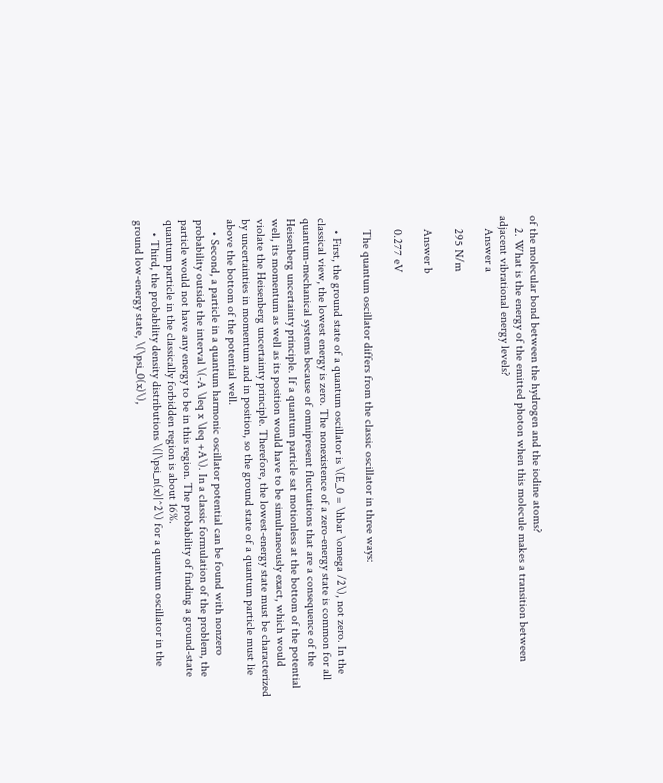of the molecular bond between the hydrogen and the iodine atoms?
    2. What is the energy of the emitted photon when this molecule makes a transition between adjacent vibrational energy levels?
    Answer a

    295 N/m

    Answer b

    0.277 eV

    The quantum oscillator differs from the classic oscillator in three ways:

    • First, the ground state of a quantum oscillator is \(E_0 = \hbar \omega /2\), not zero. In the classical view, the lowest energy is zero. The nonexistence of a zero-energy state is common for all quantum-mechanical systems because of omnipresent fluctuations that are a consequence of the Heisenberg uncertainty principle. If a quantum particle sat motionless at the bottom of the potential well, its momentum as well as its position would have to be simultaneously exact, which would violate the Heisenberg uncertainty principle. Therefore, the lowest-energy state must be characterized by uncertainties in momentum and in position, so the ground state of a quantum particle must lie above the bottom of the potential well.
    • Second, a particle in a quantum harmonic oscillator potential can be found with nonzero probability outside the interval \(-A \leq x \leq +A\). In a classic formulation of the problem, the particle would not have any energy to be in this region. The probability of finding a ground-state quantum particle in the classically forbidden region is about 16%.
    • Third, the probability density distributions \(|\psi_n(x)|^2\) for a quantum oscillator in the ground low-energy state, \(\psi_0(x)\),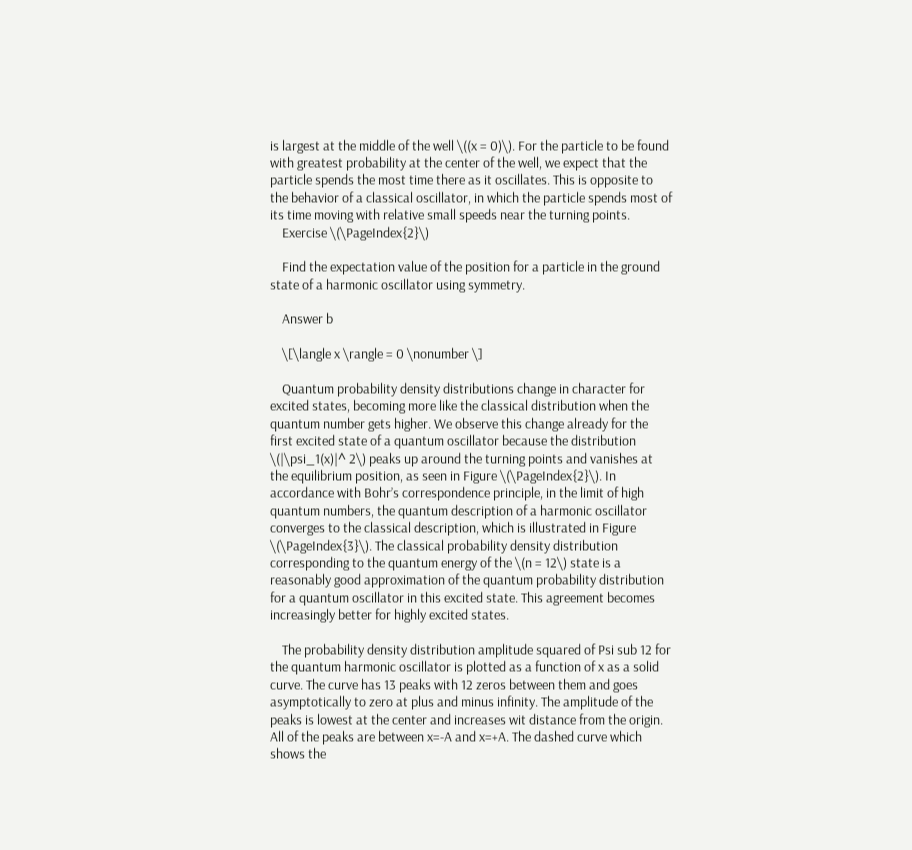is largest at the middle of the well \((x = 0)\). For the particle to be found with greatest probability at the center of the well, we expect that the particle spends the most time there as it oscillates. This is opposite to the behavior of a classical oscillator, in which the particle spends most of its time moving with relative small speeds near the turning points.
    Exercise \(\PageIndex{2}\)

    Find the expectation value of the position for a particle in the ground state of a harmonic oscillator using symmetry.

    Answer b

    \[\langle x \rangle = 0 \nonumber \]

    Quantum probability density distributions change in character for excited states, becoming more like the classical distribution when the quantum number gets higher. We observe this change already for the first excited state of a quantum oscillator because the distribution \(|\psi_1(x)|^ 2\) peaks up around the turning points and vanishes at the equilibrium position, as seen in Figure \(\PageIndex{2}\). In accordance with Bohr’s correspondence principle, in the limit of high quantum numbers, the quantum description of a harmonic oscillator converges to the classical description, which is illustrated in Figure \(\PageIndex{3}\). The classical probability density distribution corresponding to the quantum energy of the \(n = 12\) state is a reasonably good approximation of the quantum probability distribution for a quantum oscillator in this excited state. This agreement becomes increasingly better for highly excited states.

    The probability density distribution amplitude squared of Psi sub 12 for the quantum harmonic oscillator is plotted as a function of x as a solid curve. The curve has 13 peaks with 12 zeros between them and goes asymptotically to zero at plus and minus infinity. The amplitude of the peaks is lowest at the center and increases wit distance from the origin. All of the peaks are between x=-A and x=+A. The dashed curve which shows the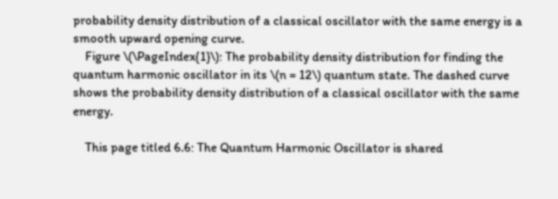probability density distribution of a classical oscillator with the same energy is a smooth upward opening curve.
    Figure \(\PageIndex{1}\): The probability density distribution for finding the quantum harmonic oscillator in its \(n = 12\) quantum state. The dashed curve shows the probability density distribution of a classical oscillator with the same energy.

    This page titled 6.6: The Quantum Harmonic Oscillator is shared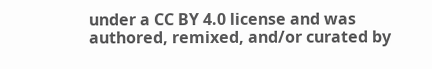under a CC BY 4.0 license and was authored, remixed, and/or curated by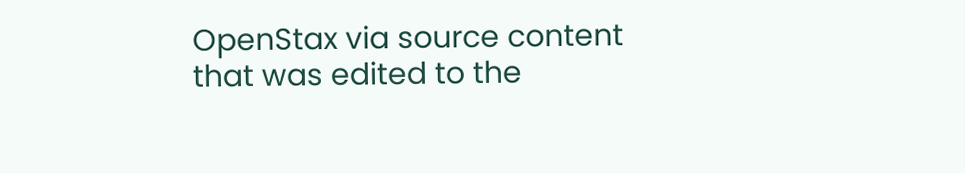OpenStax via source content that was edited to the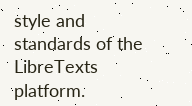style and standards of the LibreTexts platform.